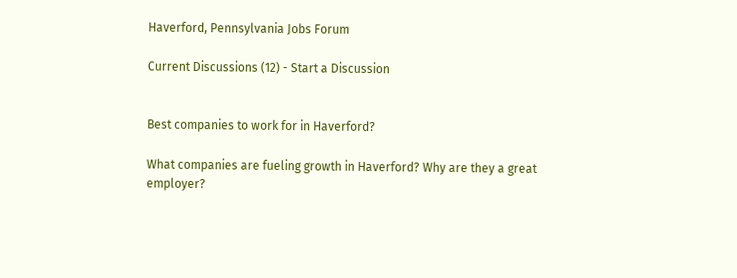Haverford, Pennsylvania Jobs Forum

Current Discussions (12) - Start a Discussion


Best companies to work for in Haverford?

What companies are fueling growth in Haverford? Why are they a great employer?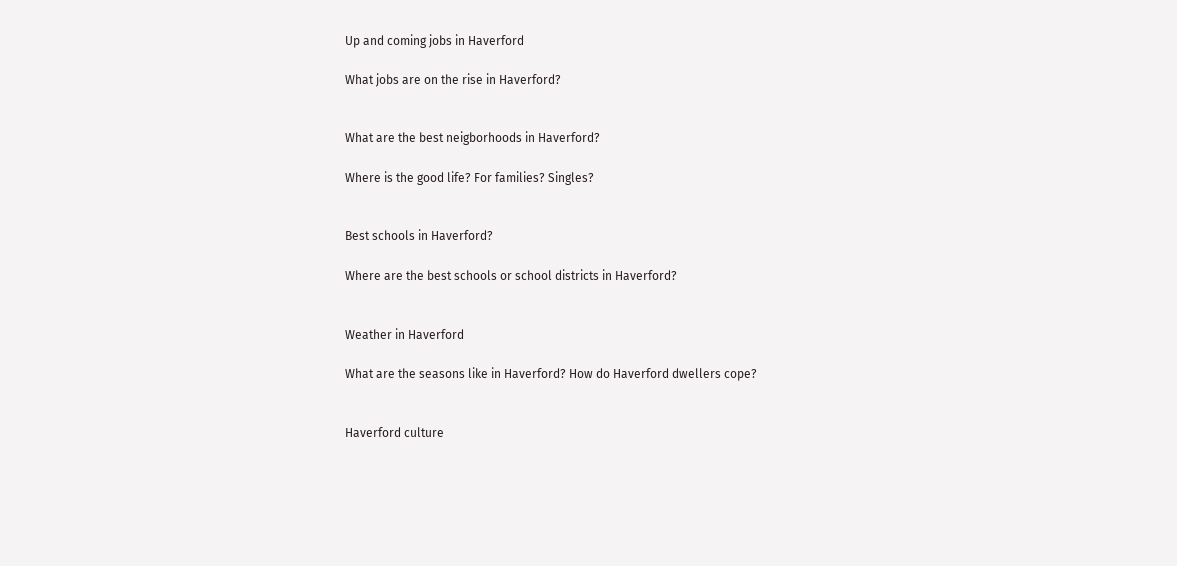Up and coming jobs in Haverford

What jobs are on the rise in Haverford?


What are the best neigborhoods in Haverford?

Where is the good life? For families? Singles?


Best schools in Haverford?

Where are the best schools or school districts in Haverford?


Weather in Haverford

What are the seasons like in Haverford? How do Haverford dwellers cope?


Haverford culture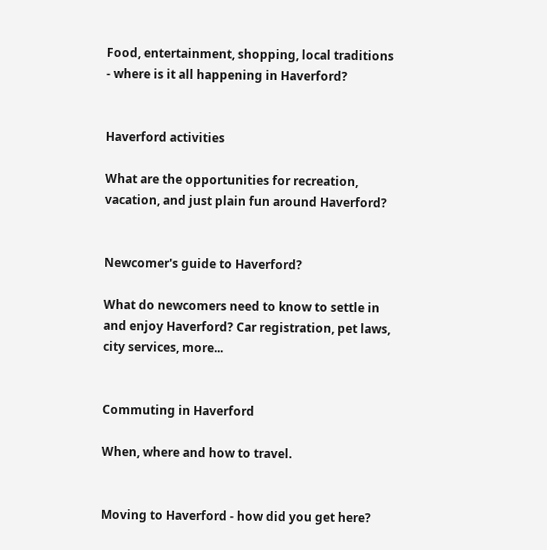Food, entertainment, shopping, local traditions - where is it all happening in Haverford?


Haverford activities

What are the opportunities for recreation, vacation, and just plain fun around Haverford?


Newcomer's guide to Haverford?

What do newcomers need to know to settle in and enjoy Haverford? Car registration, pet laws, city services, more...


Commuting in Haverford

When, where and how to travel.


Moving to Haverford - how did you get here?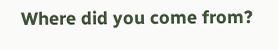Where did you come from?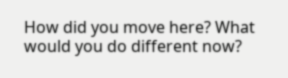How did you move here? What would you do different now?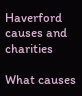Haverford causes and charities

What causes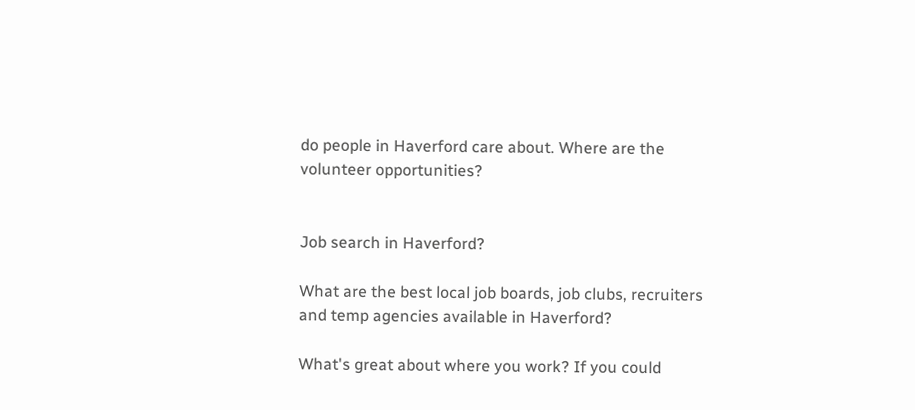do people in Haverford care about. Where are the volunteer opportunities?


Job search in Haverford?

What are the best local job boards, job clubs, recruiters and temp agencies available in Haverford?

What's great about where you work? If you could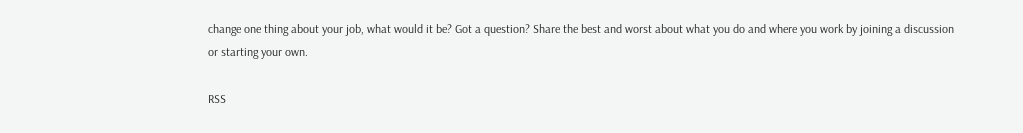change one thing about your job, what would it be? Got a question? Share the best and worst about what you do and where you work by joining a discussion or starting your own.

RSS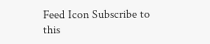Feed Icon Subscribe to this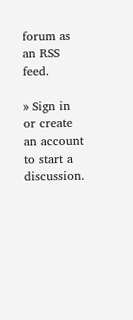forum as an RSS feed.

» Sign in or create an account to start a discussion.